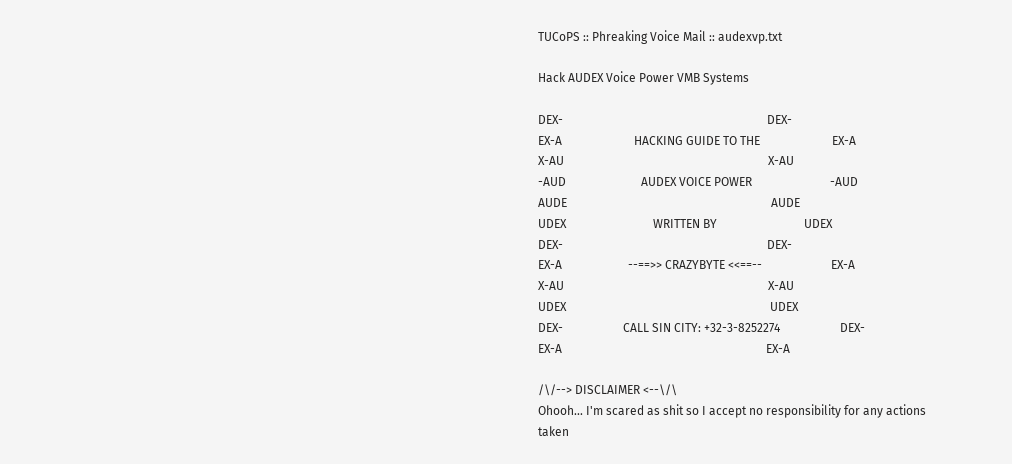TUCoPS :: Phreaking Voice Mail :: audexvp.txt

Hack AUDEX Voice Power VMB Systems

DEX-                                                                    DEX-
EX-A                        HACKING GUIDE TO THE                        EX-A
X-AU                                                                    X-AU
-AUD                         AUDEX VOICE POWER                          -AUD
AUDE                                                                    AUDE
UDEX                             WRITTEN BY                             UDEX
DEX-                                                                    DEX-
EX-A                      --==>> CRAZYBYTE <<==--                       EX-A
X-AU                                                                    X-AU
UDEX                                                                    UDEX
DEX-                    CALL SIN CITY: +32-3-8252274                    DEX-
EX-A                                                                    EX-A

/\/--> DISCLAIMER <--\/\
Ohooh... I'm scared as shit so I accept no responsibility for any actions
taken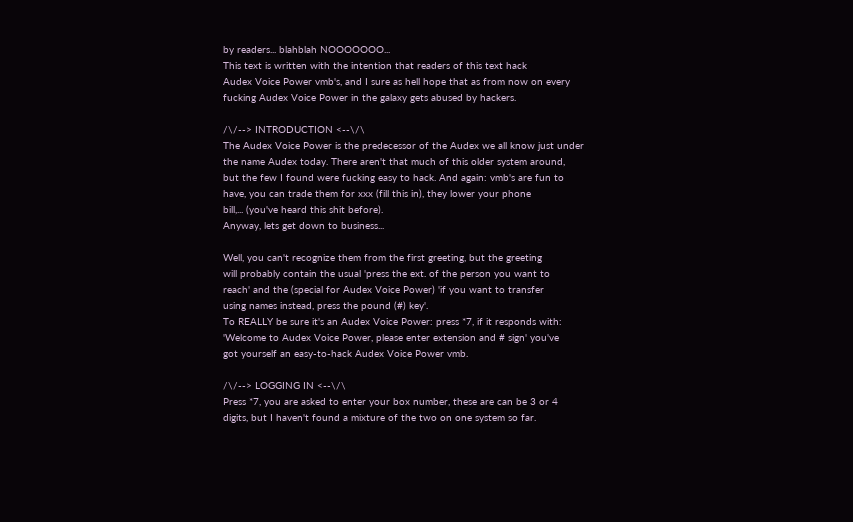by readers... blahblah NOOOOOOO...
This text is written with the intention that readers of this text hack
Audex Voice Power vmb's, and I sure as hell hope that as from now on every
fucking Audex Voice Power in the galaxy gets abused by hackers.

/\/--> INTRODUCTION <--\/\
The Audex Voice Power is the predecessor of the Audex we all know just under
the name Audex today. There aren't that much of this older system around,
but the few I found were fucking easy to hack. And again: vmb's are fun to
have, you can trade them for xxx (fill this in), they lower your phone
bill,... (you've heard this shit before).
Anyway, lets get down to business...

Well, you can't recognize them from the first greeting, but the greeting
will probably contain the usual 'press the ext. of the person you want to
reach' and the (special for Audex Voice Power) 'if you want to transfer
using names instead, press the pound (#) key'.
To REALLY be sure it's an Audex Voice Power: press *7, if it responds with:
'Welcome to Audex Voice Power, please enter extension and # sign' you've
got yourself an easy-to-hack Audex Voice Power vmb.

/\/--> LOGGING IN <--\/\
Press *7, you are asked to enter your box number, these are can be 3 or 4
digits, but I haven't found a mixture of the two on one system so far.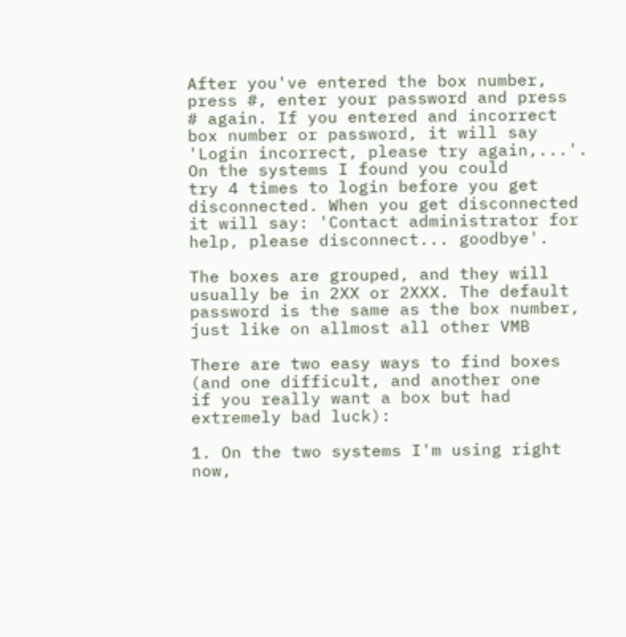After you've entered the box number, press #, enter your password and press
# again. If you entered and incorrect box number or password, it will say
'Login incorrect, please try again,...'. On the systems I found you could
try 4 times to login before you get disconnected. When you get disconnected
it will say: 'Contact administrator for help, please disconnect... goodbye'.

The boxes are grouped, and they will usually be in 2XX or 2XXX. The default
password is the same as the box number, just like on allmost all other VMB

There are two easy ways to find boxes (and one difficult, and another one
if you really want a box but had extremely bad luck):

1. On the two systems I'm using right now,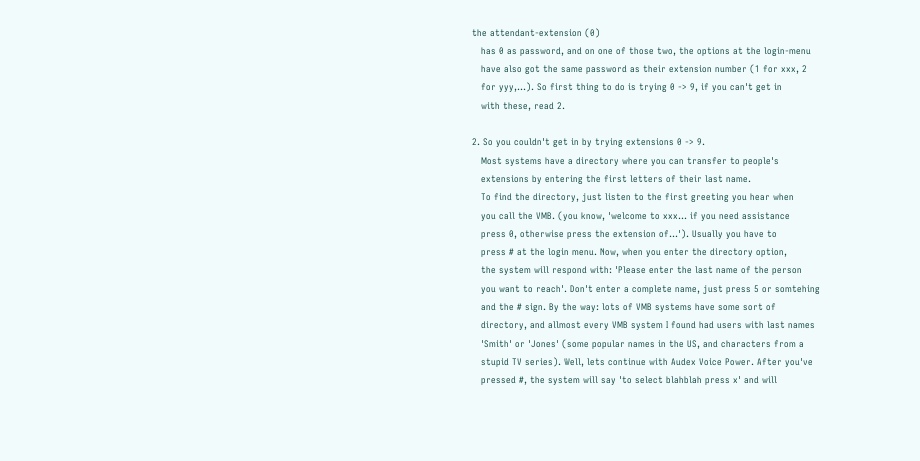the attendant-extension (0)
   has 0 as password, and on one of those two, the options at the login-menu
   have also got the same password as their extension number (1 for xxx, 2
   for yyy,...). So first thing to do is trying 0 -> 9, if you can't get in
   with these, read 2.

2. So you couldn't get in by trying extensions 0 -> 9.
   Most systems have a directory where you can transfer to people's
   extensions by entering the first letters of their last name.
   To find the directory, just listen to the first greeting you hear when
   you call the VMB. (you know, 'welcome to xxx... if you need assistance
   press 0, otherwise press the extension of...'). Usually you have to
   press # at the login menu. Now, when you enter the directory option,
   the system will respond with: 'Please enter the last name of the person
   you want to reach'. Don't enter a complete name, just press 5 or somtehing
   and the # sign. By the way: lots of VMB systems have some sort of
   directory, and allmost every VMB system I found had users with last names
   'Smith' or 'Jones' (some popular names in the US, and characters from a
   stupid TV series). Well, lets continue with Audex Voice Power. After you've
   pressed #, the system will say 'to select blahblah press x' and will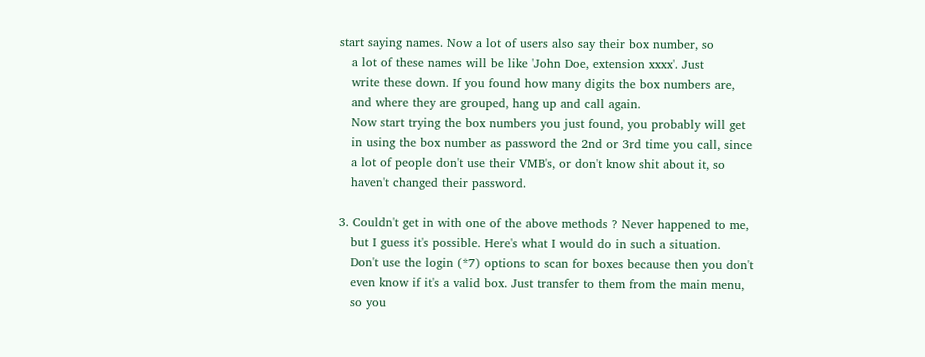start saying names. Now a lot of users also say their box number, so
   a lot of these names will be like 'John Doe, extension xxxx'. Just
   write these down. If you found how many digits the box numbers are,
   and where they are grouped, hang up and call again.
   Now start trying the box numbers you just found, you probably will get
   in using the box number as password the 2nd or 3rd time you call, since
   a lot of people don't use their VMB's, or don't know shit about it, so
   haven't changed their password.

3. Couldn't get in with one of the above methods ? Never happened to me,
   but I guess it's possible. Here's what I would do in such a situation.
   Don't use the login (*7) options to scan for boxes because then you don't
   even know if it's a valid box. Just transfer to them from the main menu,
   so you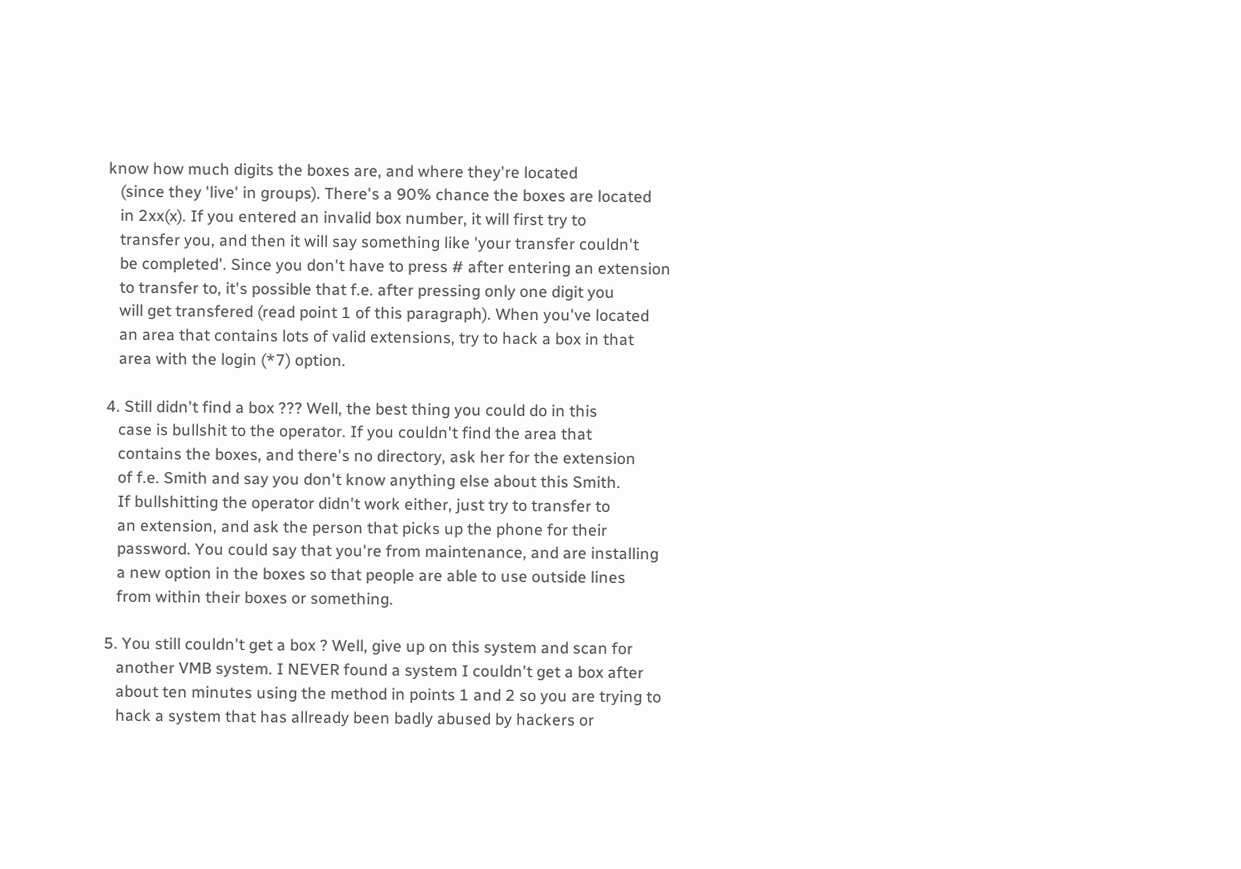know how much digits the boxes are, and where they're located
   (since they 'live' in groups). There's a 90% chance the boxes are located
   in 2xx(x). If you entered an invalid box number, it will first try to
   transfer you, and then it will say something like 'your transfer couldn't
   be completed'. Since you don't have to press # after entering an extension
   to transfer to, it's possible that f.e. after pressing only one digit you
   will get transfered (read point 1 of this paragraph). When you've located
   an area that contains lots of valid extensions, try to hack a box in that
   area with the login (*7) option.

4. Still didn't find a box ??? Well, the best thing you could do in this
   case is bullshit to the operator. If you couldn't find the area that
   contains the boxes, and there's no directory, ask her for the extension
   of f.e. Smith and say you don't know anything else about this Smith.
   If bullshitting the operator didn't work either, just try to transfer to
   an extension, and ask the person that picks up the phone for their
   password. You could say that you're from maintenance, and are installing
   a new option in the boxes so that people are able to use outside lines
   from within their boxes or something.

5. You still couldn't get a box ? Well, give up on this system and scan for
   another VMB system. I NEVER found a system I couldn't get a box after
   about ten minutes using the method in points 1 and 2 so you are trying to
   hack a system that has allready been badly abused by hackers or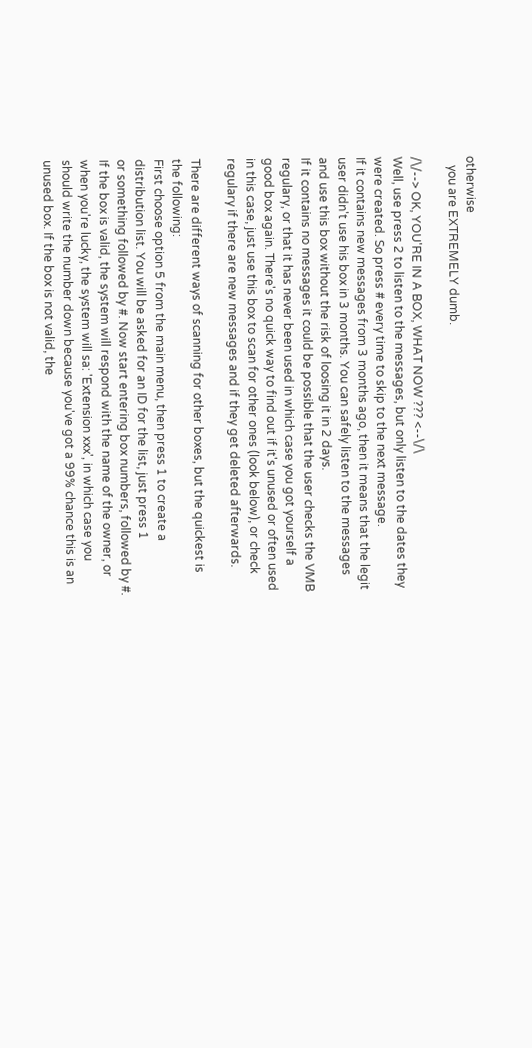otherwise
   you are EXTREMELY dumb.

/\/--> OK, YOU'RE IN A BOX, WHAT NOW ??? <--\/\
Well, use press 2 to listen to the messages, but only listen to the dates they
were created. So press # every time to skip to the next message.
If it contains new messages from 3 months ago, then it means that the legit
user didn't use his box in 3 months. You can safely listen to the messages
and use this box without the risk of loosing it in 2 days.
If it contains no messages it could be possible that the user checks the VMB
regulary, or that it has never been used in which case you got yourself a
good box again. There's no quick way to find out if it's unused or often used
in this case, just use this box to scan for other ones (look below), or check
regulary if there are new messages and if they get deleted afterwards.

There are different ways of scanning for other boxes, but the quickest is
the following:
First choose option 5 from the main menu, then press 1 to create a
distribution list. You will be asked for an ID for the list, just press 1
or something followed by #. Now start entering box numbers, followed by #.
If the box is valid, the system will respond with the name of the owner, or
when you're lucky, the system will sa: 'Extension xxx', in which case you
should write the number down because you've got a 99% chance this is an
unused box. If the box is not valid, the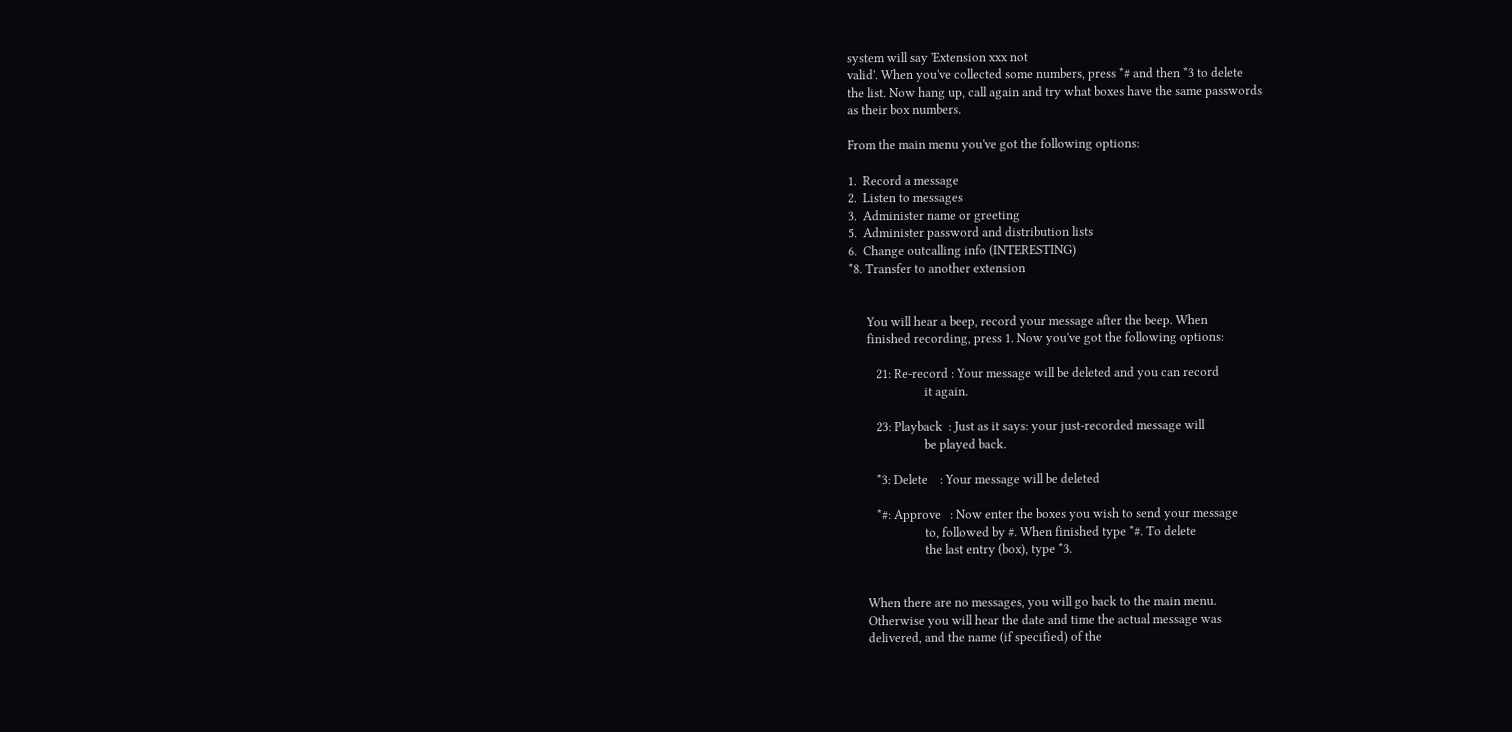system will say 'Extension xxx not
valid'. When you've collected some numbers, press *# and then *3 to delete
the list. Now hang up, call again and try what boxes have the same passwords
as their box numbers.

From the main menu you've got the following options:

1.  Record a message
2.  Listen to messages
3.  Administer name or greeting
5.  Administer password and distribution lists
6.  Change outcalling info (INTERESTING)
*8. Transfer to another extension


      You will hear a beep, record your message after the beep. When
      finished recording, press 1. Now you've got the following options:

         21: Re-record : Your message will be deleted and you can record
                         it again.

         23: Playback  : Just as it says: your just-recorded message will
                         be played back.

         *3: Delete    : Your message will be deleted

         *#: Approve   : Now enter the boxes you wish to send your message
                         to, followed by #. When finished type *#. To delete
                         the last entry (box), type *3.


      When there are no messages, you will go back to the main menu.
      Otherwise you will hear the date and time the actual message was
      delivered, and the name (if specified) of the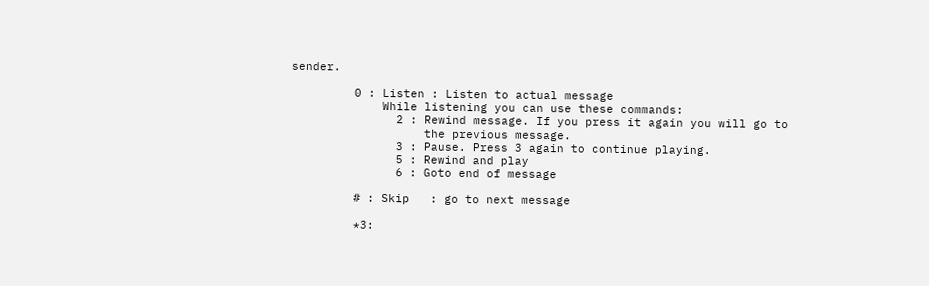sender.

         0 : Listen : Listen to actual message
             While listening you can use these commands:
               2 : Rewind message. If you press it again you will go to
                   the previous message.
               3 : Pause. Press 3 again to continue playing.
               5 : Rewind and play
               6 : Goto end of message

         # : Skip   : go to next message

         *3: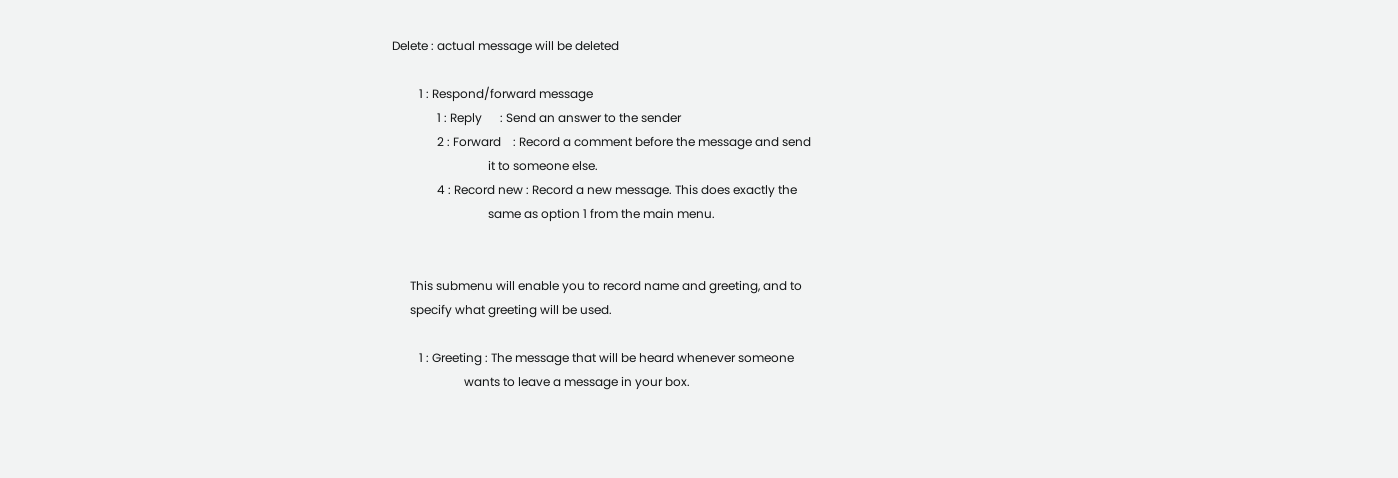Delete : actual message will be deleted

         1 : Respond/forward message
               1 : Reply      : Send an answer to the sender
               2 : Forward    : Record a comment before the message and send
                                it to someone else.
               4 : Record new : Record a new message. This does exactly the
                                same as option 1 from the main menu.


      This submenu will enable you to record name and greeting, and to
      specify what greeting will be used.

         1 : Greeting : The message that will be heard whenever someone
                        wants to leave a message in your box.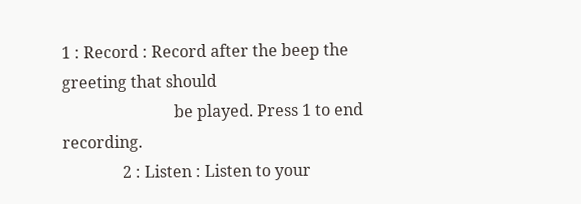1 : Record : Record after the beep the greeting that should
                            be played. Press 1 to end recording.
               2 : Listen : Listen to your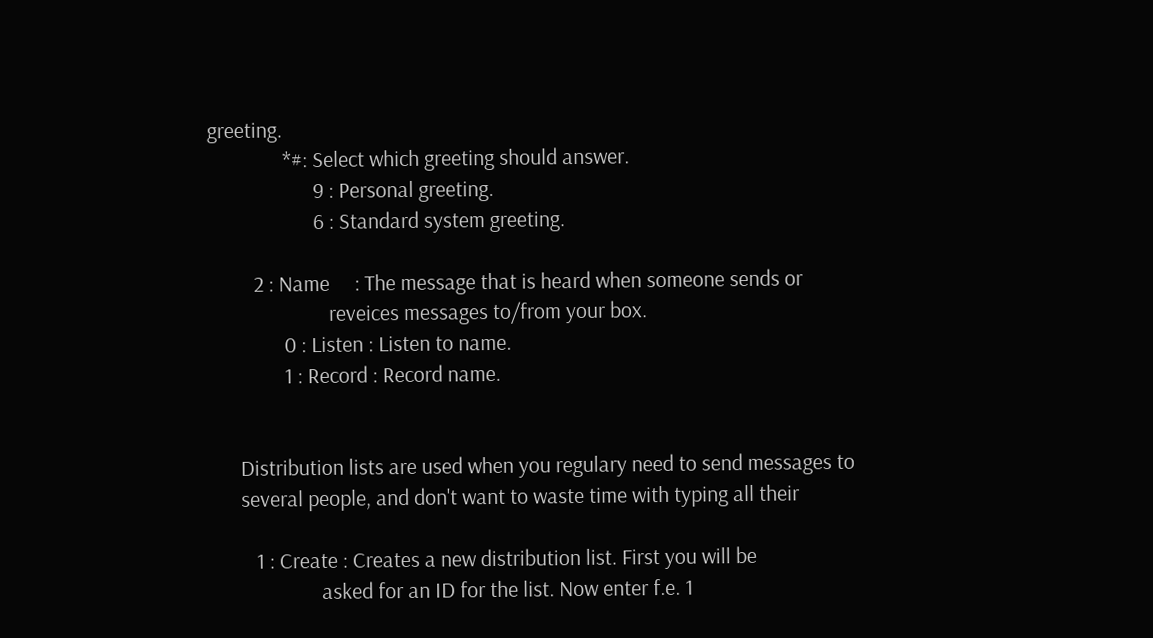greeting.
               *#: Select which greeting should answer.
                     9 : Personal greeting.
                     6 : Standard system greeting.

         2 : Name     : The message that is heard when someone sends or
                        reveices messages to/from your box.
               0 : Listen : Listen to name.
               1 : Record : Record name.


      Distribution lists are used when you regulary need to send messages to
      several people, and don't want to waste time with typing all their

         1 : Create : Creates a new distribution list. First you will be
                      asked for an ID for the list. Now enter f.e. 1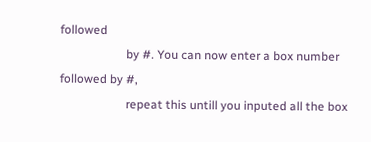followed
                      by #. You can now enter a box number followed by #,
                      repeat this untill you inputed all the box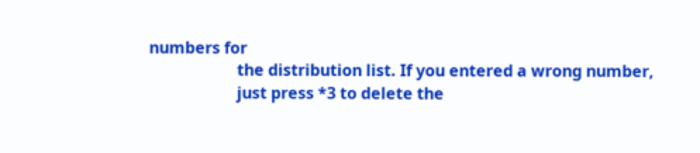numbers for
                      the distribution list. If you entered a wrong number,
                      just press *3 to delete the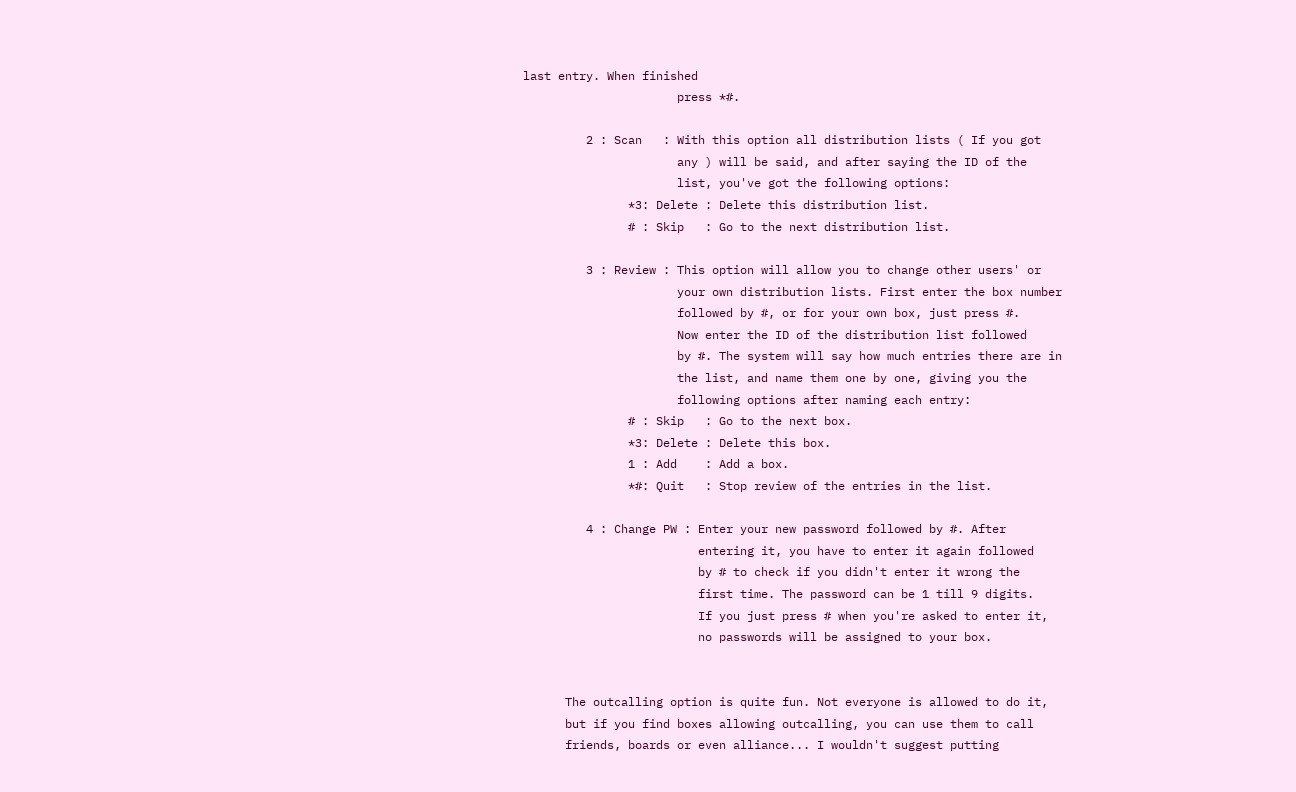last entry. When finished
                      press *#.

         2 : Scan   : With this option all distribution lists ( If you got
                      any ) will be said, and after saying the ID of the
                      list, you've got the following options:
               *3: Delete : Delete this distribution list.
               # : Skip   : Go to the next distribution list.

         3 : Review : This option will allow you to change other users' or
                      your own distribution lists. First enter the box number
                      followed by #, or for your own box, just press #.
                      Now enter the ID of the distribution list followed
                      by #. The system will say how much entries there are in
                      the list, and name them one by one, giving you the
                      following options after naming each entry:
               # : Skip   : Go to the next box.
               *3: Delete : Delete this box.
               1 : Add    : Add a box.
               *#: Quit   : Stop review of the entries in the list.

         4 : Change PW : Enter your new password followed by #. After
                         entering it, you have to enter it again followed
                         by # to check if you didn't enter it wrong the
                         first time. The password can be 1 till 9 digits.
                         If you just press # when you're asked to enter it,
                         no passwords will be assigned to your box.


      The outcalling option is quite fun. Not everyone is allowed to do it,
      but if you find boxes allowing outcalling, you can use them to call
      friends, boards or even alliance... I wouldn't suggest putting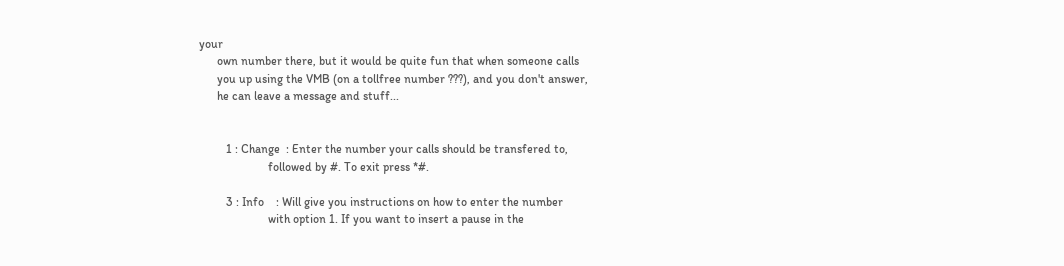your
      own number there, but it would be quite fun that when someone calls
      you up using the VMB (on a tollfree number ???), and you don't answer,
      he can leave a message and stuff...


         1 : Change  : Enter the number your calls should be transfered to,
                       followed by #. To exit press *#.

         3 : Info    : Will give you instructions on how to enter the number
                       with option 1. If you want to insert a pause in the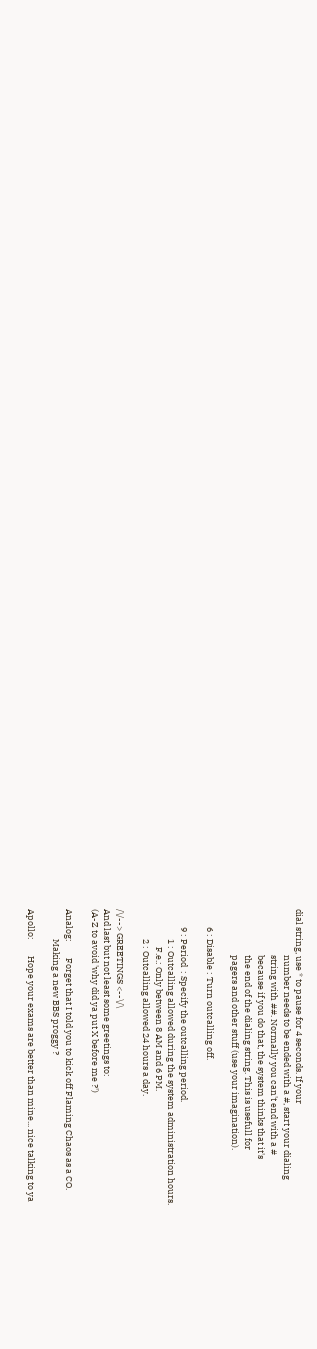dial string, use * to pause for 4 seconds. If your
                       number needs to be ended with a #, start your dialing
                       string with ##. Normally you can't end with a #
                       because if you do that, the system thinks that it's
                       the end of the dialing string. This is usefull for
                       pagers and other stuff (use your imagination).

         6 : Disable : Turn outcalling off.

         9 : Period  : Specify the outcalling period.
               1 : Outcalling allowed during the system administration hours.
                   F.e.: Only between 8 AM and 6 PM.
               2 : Outcalling allowed 24 hours a day.

/\/--> GREETINGS <--\/\
And last but not least some greetings to:
(A-Z to avoid 'why did ya put X before me ?')

Analog:        Forget that I told you to kick off Flaming Chaos as a CO.
               Making a new BBS proggy ?

Apollo:        Hope your exams are better than mine... nice talking to ya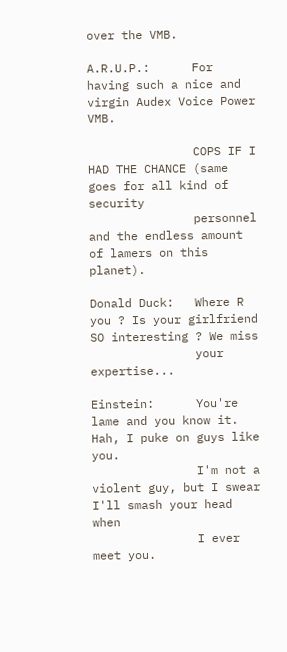over the VMB.

A.R.U.P.:      For having such a nice and virgin Audex Voice Power VMB.

               COPS IF I HAD THE CHANCE (same goes for all kind of security
               personnel and the endless amount of lamers on this planet).

Donald Duck:   Where R you ? Is your girlfriend SO interesting ? We miss
               your expertise...

Einstein:      You're lame and you know it. Hah, I puke on guys like you.
               I'm not a violent guy, but I swear I'll smash your head when
               I ever meet you.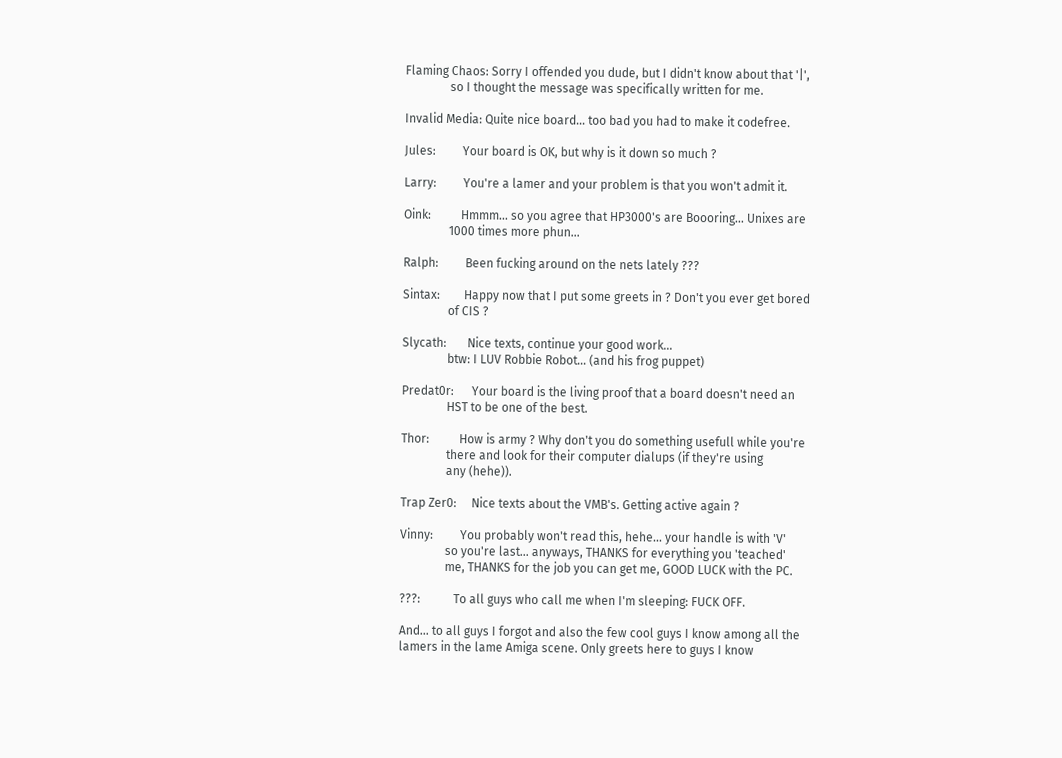Flaming Chaos: Sorry I offended you dude, but I didn't know about that '|',
               so I thought the message was specifically written for me.

Invalid Media: Quite nice board... too bad you had to make it codefree.

Jules:         Your board is OK, but why is it down so much ?

Larry:         You're a lamer and your problem is that you won't admit it.

Oink:          Hmmm... so you agree that HP3000's are Boooring... Unixes are
               1000 times more phun...

Ralph:         Been fucking around on the nets lately ???

Sintax:        Happy now that I put some greets in ? Don't you ever get bored
               of CIS ?

Slycath:       Nice texts, continue your good work...
               btw: I LUV Robbie Robot... (and his frog puppet)

Predat0r:      Your board is the living proof that a board doesn't need an
               HST to be one of the best.

Thor:          How is army ? Why don't you do something usefull while you're
               there and look for their computer dialups (if they're using
               any (hehe)).

Trap Zer0:     Nice texts about the VMB's. Getting active again ?

Vinny:         You probably won't read this, hehe... your handle is with 'V'
               so you're last... anyways, THANKS for everything you 'teached'
               me, THANKS for the job you can get me, GOOD LUCK with the PC.

???:           To all guys who call me when I'm sleeping: FUCK OFF.

And... to all guys I forgot and also the few cool guys I know among all the
lamers in the lame Amiga scene. Only greets here to guys I know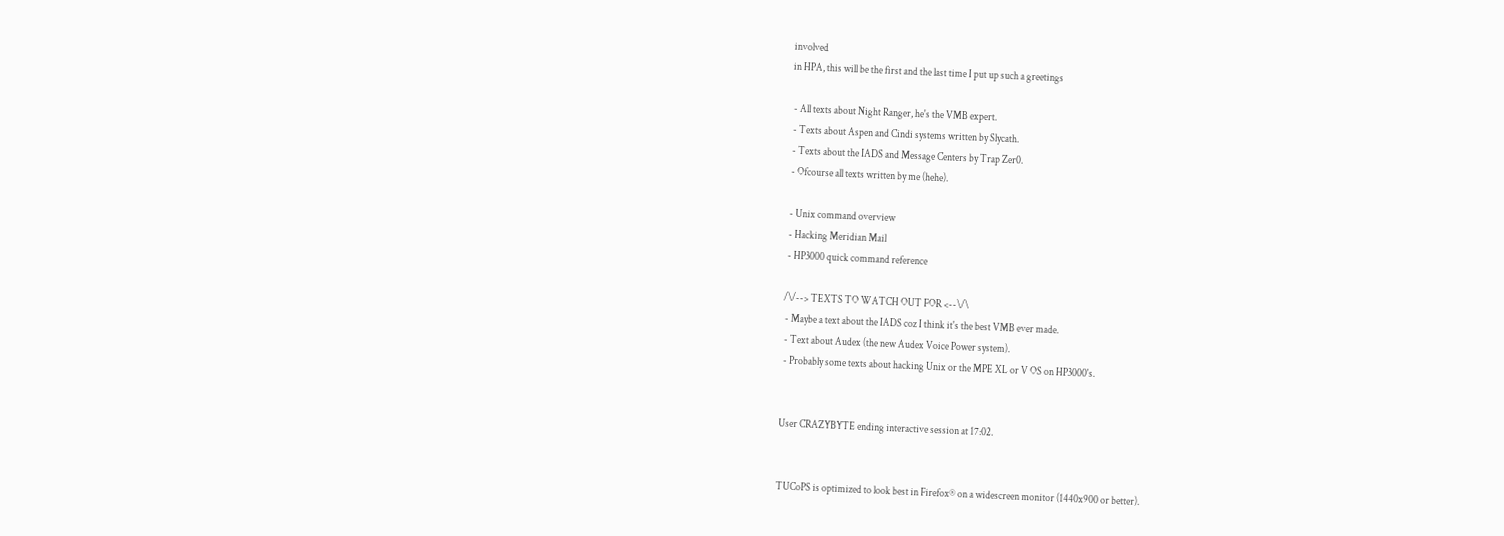involved
in HPA, this will be the first and the last time I put up such a greetings

 - All texts about Night Ranger, he's the VMB expert.
 - Texts about Aspen and Cindi systems written by Slycath.
 - Texts about the IADS and Message Centers by Trap Zer0.
 - Ofcourse all texts written by me (hehe).

 - Unix command overview
 - Hacking Meridian Mail
 - HP3000 quick command reference

/\/--> TEXTS TO WATCH OUT FOR <--\/\
 - Maybe a text about the IADS coz I think it's the best VMB ever made.
 - Text about Audex (the new Audex Voice Power system).
 - Probably some texts about hacking Unix or the MPE XL or V OS on HP3000's.


User CRAZYBYTE ending interactive session at 17:02.


TUCoPS is optimized to look best in Firefox® on a widescreen monitor (1440x900 or better).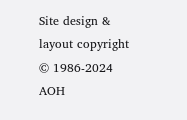Site design & layout copyright © 1986-2024 AOH